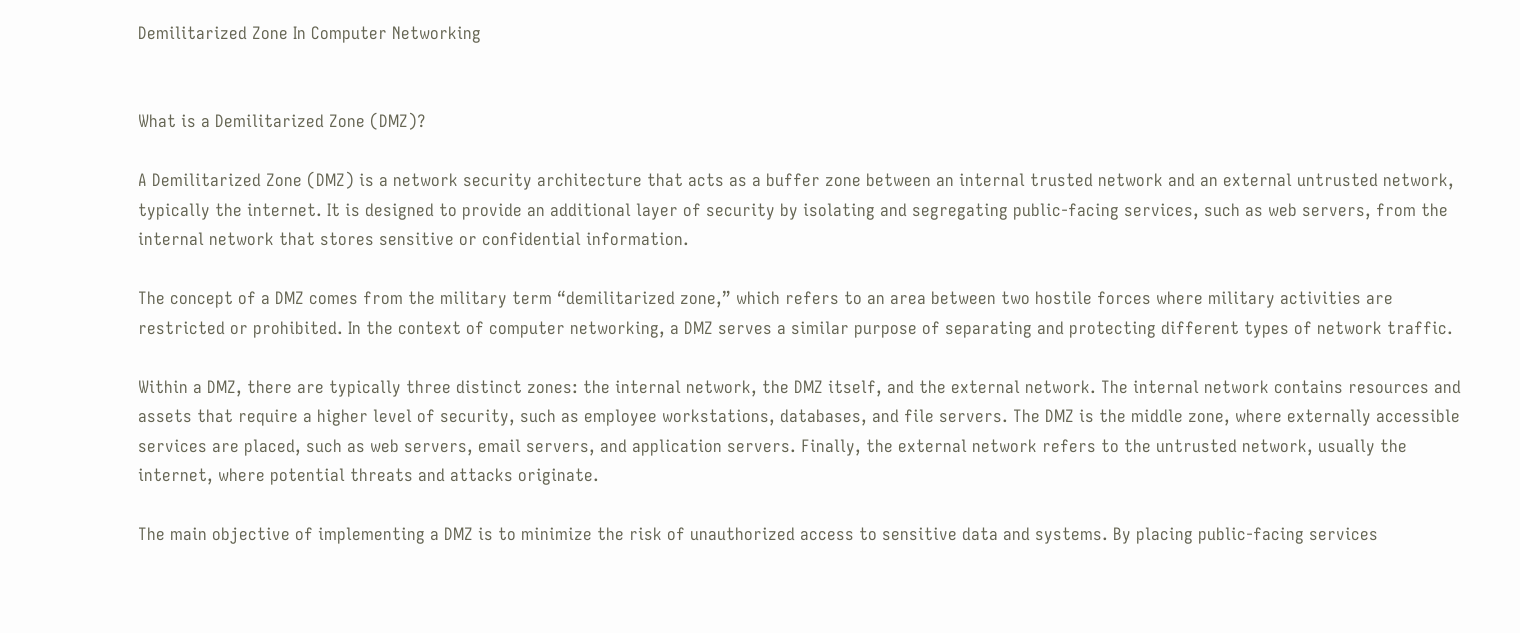Demilitarized Zone In Computer Networking


What is a Demilitarized Zone (DMZ)?

A Demilitarized Zone (DMZ) is a network security architecture that acts as a buffer zone between an internal trusted network and an external untrusted network, typically the internet. It is designed to provide an additional layer of security by isolating and segregating public-facing services, such as web servers, from the internal network that stores sensitive or confidential information.

The concept of a DMZ comes from the military term “demilitarized zone,” which refers to an area between two hostile forces where military activities are restricted or prohibited. In the context of computer networking, a DMZ serves a similar purpose of separating and protecting different types of network traffic.

Within a DMZ, there are typically three distinct zones: the internal network, the DMZ itself, and the external network. The internal network contains resources and assets that require a higher level of security, such as employee workstations, databases, and file servers. The DMZ is the middle zone, where externally accessible services are placed, such as web servers, email servers, and application servers. Finally, the external network refers to the untrusted network, usually the internet, where potential threats and attacks originate.

The main objective of implementing a DMZ is to minimize the risk of unauthorized access to sensitive data and systems. By placing public-facing services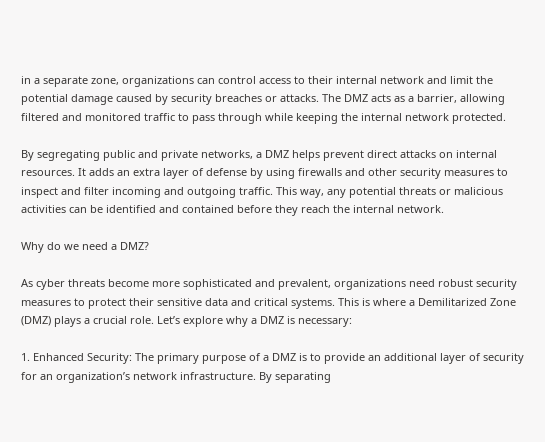in a separate zone, organizations can control access to their internal network and limit the potential damage caused by security breaches or attacks. The DMZ acts as a barrier, allowing filtered and monitored traffic to pass through while keeping the internal network protected.

By segregating public and private networks, a DMZ helps prevent direct attacks on internal resources. It adds an extra layer of defense by using firewalls and other security measures to inspect and filter incoming and outgoing traffic. This way, any potential threats or malicious activities can be identified and contained before they reach the internal network.

Why do we need a DMZ?

As cyber threats become more sophisticated and prevalent, organizations need robust security measures to protect their sensitive data and critical systems. This is where a Demilitarized Zone (DMZ) plays a crucial role. Let’s explore why a DMZ is necessary:

1. Enhanced Security: The primary purpose of a DMZ is to provide an additional layer of security for an organization’s network infrastructure. By separating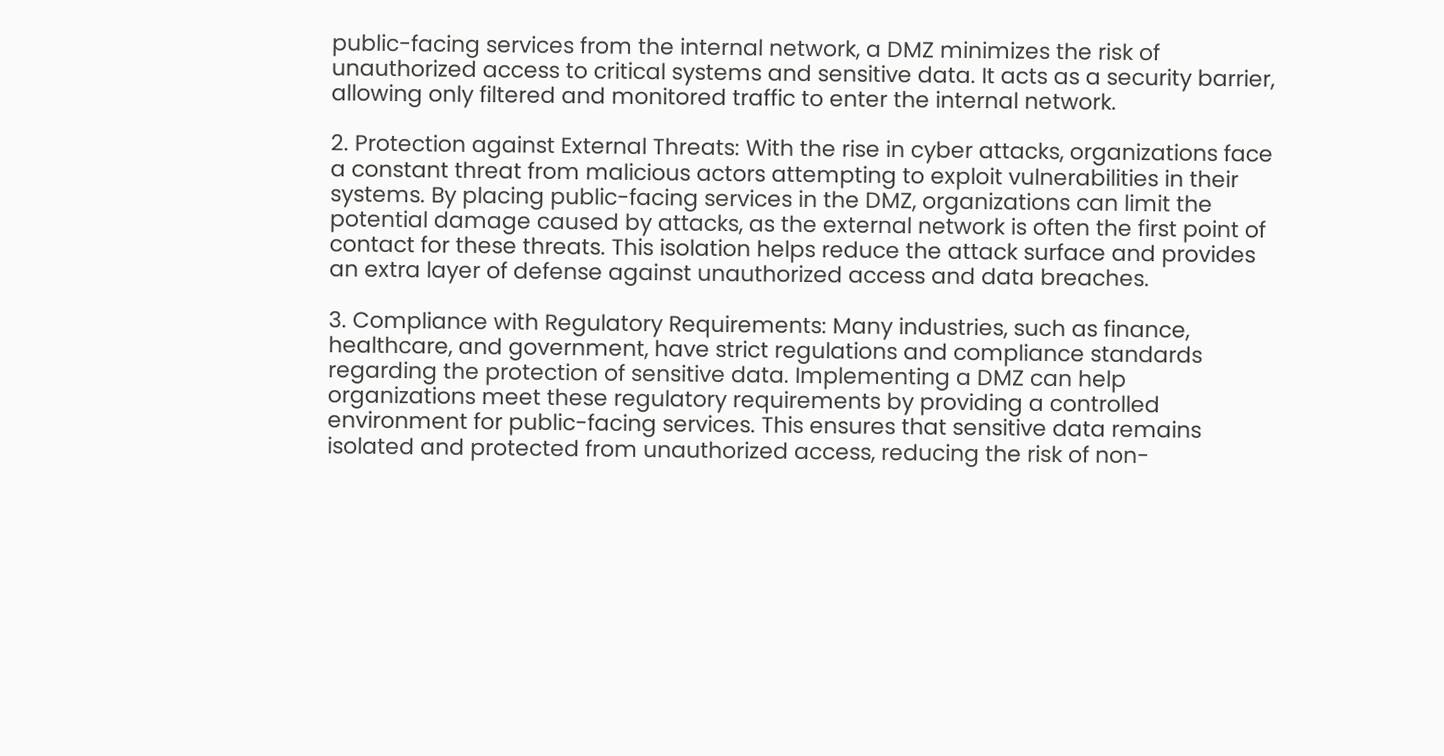public-facing services from the internal network, a DMZ minimizes the risk of unauthorized access to critical systems and sensitive data. It acts as a security barrier, allowing only filtered and monitored traffic to enter the internal network.

2. Protection against External Threats: With the rise in cyber attacks, organizations face a constant threat from malicious actors attempting to exploit vulnerabilities in their systems. By placing public-facing services in the DMZ, organizations can limit the potential damage caused by attacks, as the external network is often the first point of contact for these threats. This isolation helps reduce the attack surface and provides an extra layer of defense against unauthorized access and data breaches.

3. Compliance with Regulatory Requirements: Many industries, such as finance, healthcare, and government, have strict regulations and compliance standards regarding the protection of sensitive data. Implementing a DMZ can help organizations meet these regulatory requirements by providing a controlled environment for public-facing services. This ensures that sensitive data remains isolated and protected from unauthorized access, reducing the risk of non-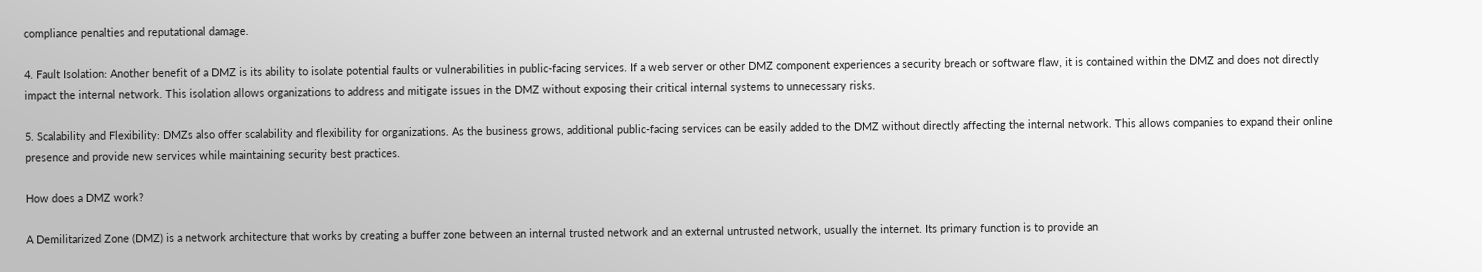compliance penalties and reputational damage.

4. Fault Isolation: Another benefit of a DMZ is its ability to isolate potential faults or vulnerabilities in public-facing services. If a web server or other DMZ component experiences a security breach or software flaw, it is contained within the DMZ and does not directly impact the internal network. This isolation allows organizations to address and mitigate issues in the DMZ without exposing their critical internal systems to unnecessary risks.

5. Scalability and Flexibility: DMZs also offer scalability and flexibility for organizations. As the business grows, additional public-facing services can be easily added to the DMZ without directly affecting the internal network. This allows companies to expand their online presence and provide new services while maintaining security best practices.

How does a DMZ work?

A Demilitarized Zone (DMZ) is a network architecture that works by creating a buffer zone between an internal trusted network and an external untrusted network, usually the internet. Its primary function is to provide an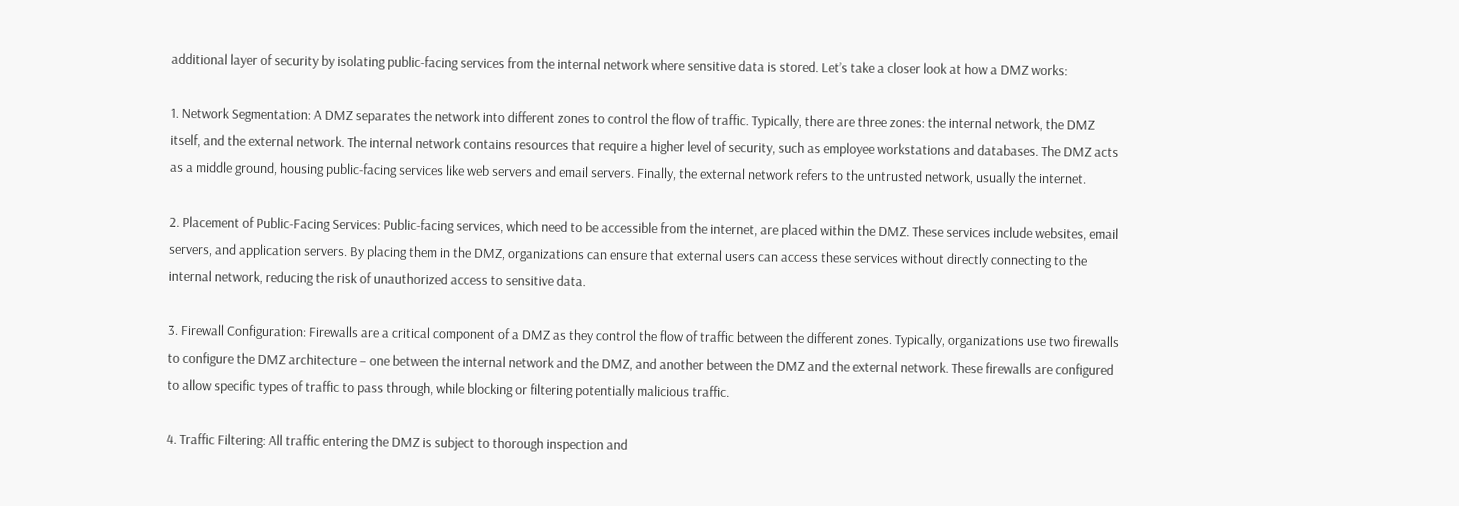additional layer of security by isolating public-facing services from the internal network where sensitive data is stored. Let’s take a closer look at how a DMZ works:

1. Network Segmentation: A DMZ separates the network into different zones to control the flow of traffic. Typically, there are three zones: the internal network, the DMZ itself, and the external network. The internal network contains resources that require a higher level of security, such as employee workstations and databases. The DMZ acts as a middle ground, housing public-facing services like web servers and email servers. Finally, the external network refers to the untrusted network, usually the internet.

2. Placement of Public-Facing Services: Public-facing services, which need to be accessible from the internet, are placed within the DMZ. These services include websites, email servers, and application servers. By placing them in the DMZ, organizations can ensure that external users can access these services without directly connecting to the internal network, reducing the risk of unauthorized access to sensitive data.

3. Firewall Configuration: Firewalls are a critical component of a DMZ as they control the flow of traffic between the different zones. Typically, organizations use two firewalls to configure the DMZ architecture – one between the internal network and the DMZ, and another between the DMZ and the external network. These firewalls are configured to allow specific types of traffic to pass through, while blocking or filtering potentially malicious traffic.

4. Traffic Filtering: All traffic entering the DMZ is subject to thorough inspection and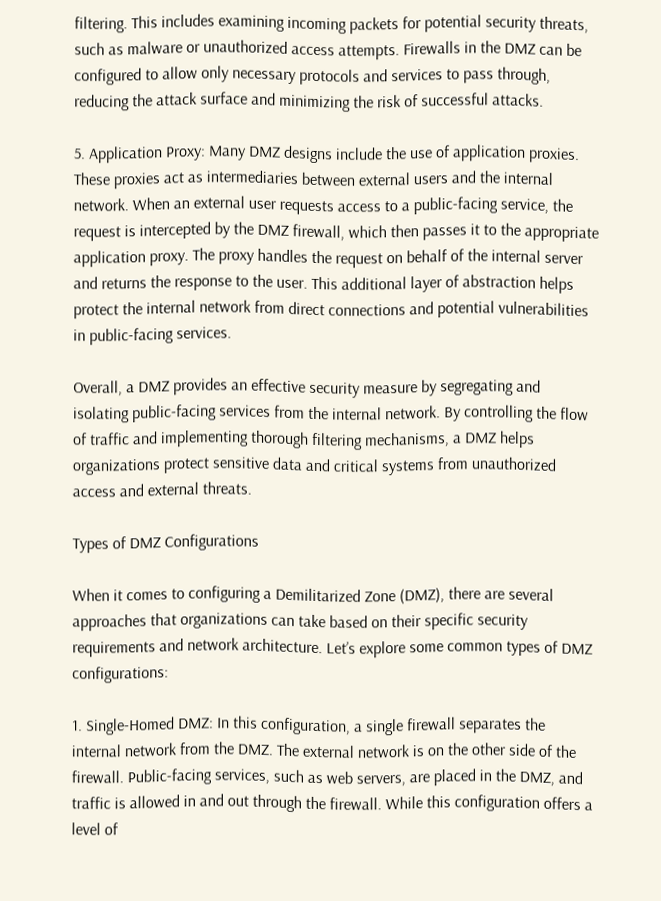filtering. This includes examining incoming packets for potential security threats, such as malware or unauthorized access attempts. Firewalls in the DMZ can be configured to allow only necessary protocols and services to pass through, reducing the attack surface and minimizing the risk of successful attacks.

5. Application Proxy: Many DMZ designs include the use of application proxies. These proxies act as intermediaries between external users and the internal network. When an external user requests access to a public-facing service, the request is intercepted by the DMZ firewall, which then passes it to the appropriate application proxy. The proxy handles the request on behalf of the internal server and returns the response to the user. This additional layer of abstraction helps protect the internal network from direct connections and potential vulnerabilities in public-facing services.

Overall, a DMZ provides an effective security measure by segregating and isolating public-facing services from the internal network. By controlling the flow of traffic and implementing thorough filtering mechanisms, a DMZ helps organizations protect sensitive data and critical systems from unauthorized access and external threats.

Types of DMZ Configurations

When it comes to configuring a Demilitarized Zone (DMZ), there are several approaches that organizations can take based on their specific security requirements and network architecture. Let’s explore some common types of DMZ configurations:

1. Single-Homed DMZ: In this configuration, a single firewall separates the internal network from the DMZ. The external network is on the other side of the firewall. Public-facing services, such as web servers, are placed in the DMZ, and traffic is allowed in and out through the firewall. While this configuration offers a level of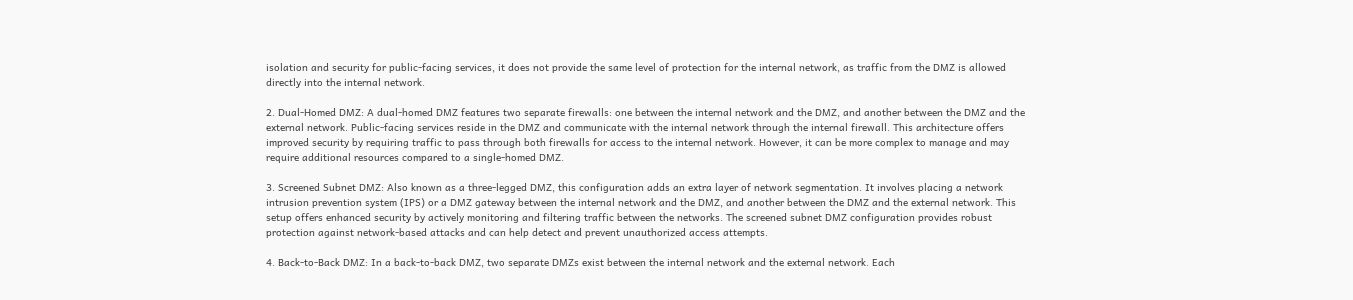isolation and security for public-facing services, it does not provide the same level of protection for the internal network, as traffic from the DMZ is allowed directly into the internal network.

2. Dual-Homed DMZ: A dual-homed DMZ features two separate firewalls: one between the internal network and the DMZ, and another between the DMZ and the external network. Public-facing services reside in the DMZ and communicate with the internal network through the internal firewall. This architecture offers improved security by requiring traffic to pass through both firewalls for access to the internal network. However, it can be more complex to manage and may require additional resources compared to a single-homed DMZ.

3. Screened Subnet DMZ: Also known as a three-legged DMZ, this configuration adds an extra layer of network segmentation. It involves placing a network intrusion prevention system (IPS) or a DMZ gateway between the internal network and the DMZ, and another between the DMZ and the external network. This setup offers enhanced security by actively monitoring and filtering traffic between the networks. The screened subnet DMZ configuration provides robust protection against network-based attacks and can help detect and prevent unauthorized access attempts.

4. Back-to-Back DMZ: In a back-to-back DMZ, two separate DMZs exist between the internal network and the external network. Each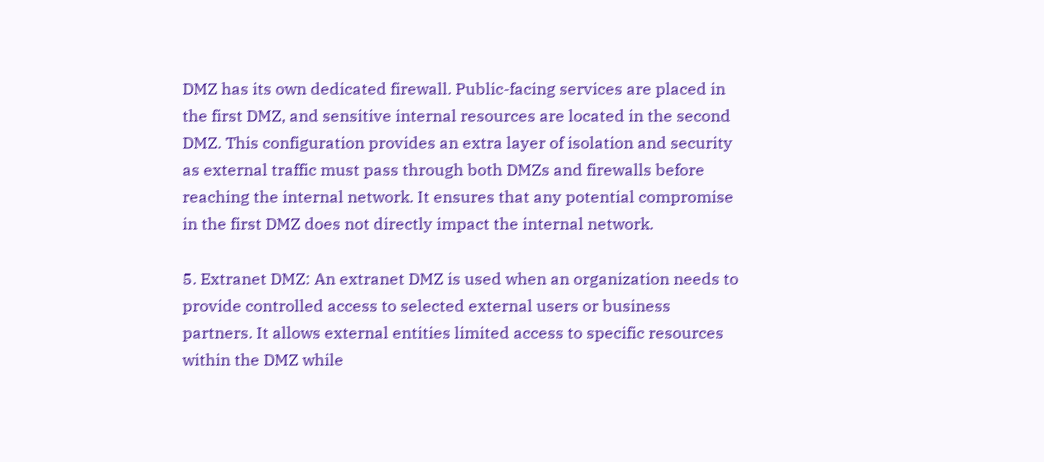DMZ has its own dedicated firewall. Public-facing services are placed in the first DMZ, and sensitive internal resources are located in the second DMZ. This configuration provides an extra layer of isolation and security as external traffic must pass through both DMZs and firewalls before reaching the internal network. It ensures that any potential compromise in the first DMZ does not directly impact the internal network.

5. Extranet DMZ: An extranet DMZ is used when an organization needs to provide controlled access to selected external users or business partners. It allows external entities limited access to specific resources within the DMZ while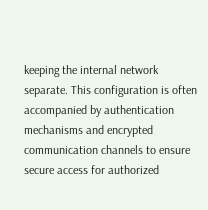keeping the internal network separate. This configuration is often accompanied by authentication mechanisms and encrypted communication channels to ensure secure access for authorized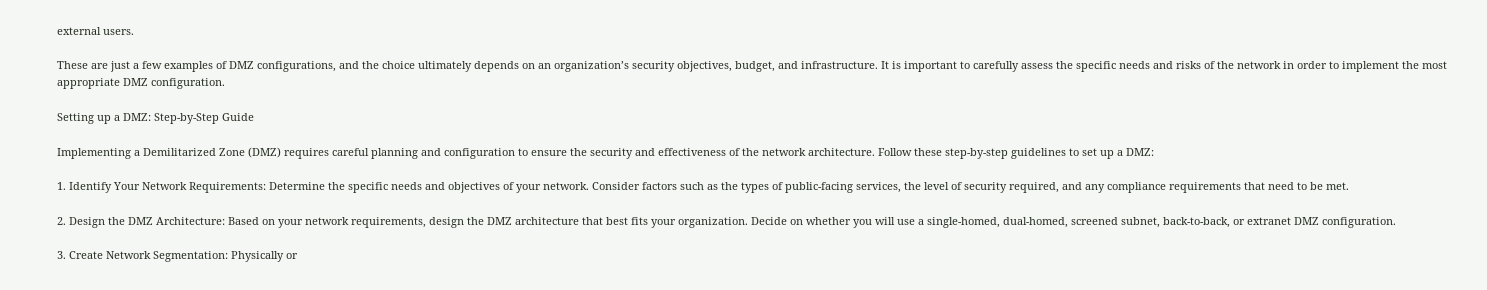external users.

These are just a few examples of DMZ configurations, and the choice ultimately depends on an organization’s security objectives, budget, and infrastructure. It is important to carefully assess the specific needs and risks of the network in order to implement the most appropriate DMZ configuration.

Setting up a DMZ: Step-by-Step Guide

Implementing a Demilitarized Zone (DMZ) requires careful planning and configuration to ensure the security and effectiveness of the network architecture. Follow these step-by-step guidelines to set up a DMZ:

1. Identify Your Network Requirements: Determine the specific needs and objectives of your network. Consider factors such as the types of public-facing services, the level of security required, and any compliance requirements that need to be met.

2. Design the DMZ Architecture: Based on your network requirements, design the DMZ architecture that best fits your organization. Decide on whether you will use a single-homed, dual-homed, screened subnet, back-to-back, or extranet DMZ configuration.

3. Create Network Segmentation: Physically or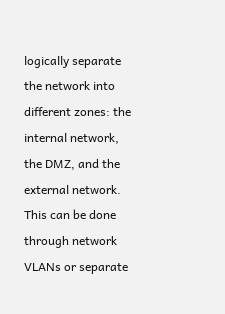logically separate the network into different zones: the internal network, the DMZ, and the external network. This can be done through network VLANs or separate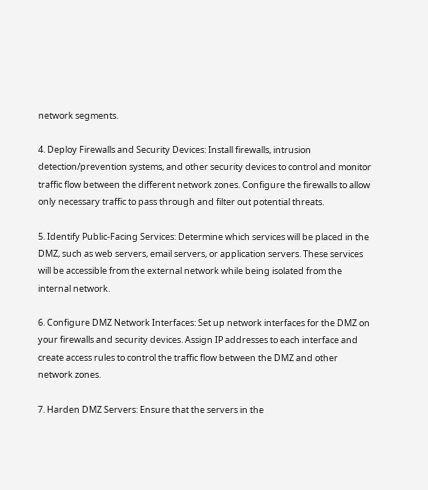network segments.

4. Deploy Firewalls and Security Devices: Install firewalls, intrusion detection/prevention systems, and other security devices to control and monitor traffic flow between the different network zones. Configure the firewalls to allow only necessary traffic to pass through and filter out potential threats.

5. Identify Public-Facing Services: Determine which services will be placed in the DMZ, such as web servers, email servers, or application servers. These services will be accessible from the external network while being isolated from the internal network.

6. Configure DMZ Network Interfaces: Set up network interfaces for the DMZ on your firewalls and security devices. Assign IP addresses to each interface and create access rules to control the traffic flow between the DMZ and other network zones.

7. Harden DMZ Servers: Ensure that the servers in the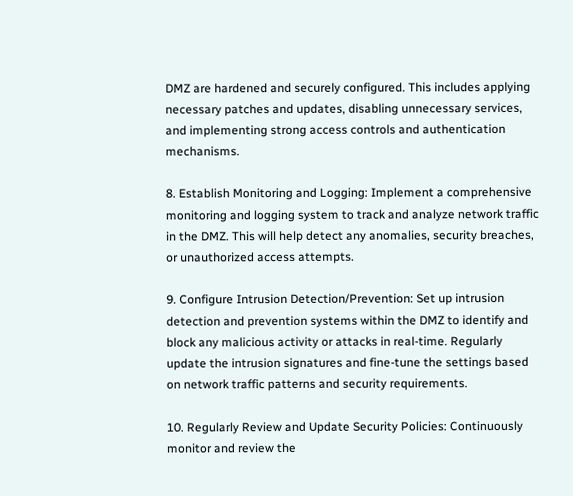DMZ are hardened and securely configured. This includes applying necessary patches and updates, disabling unnecessary services, and implementing strong access controls and authentication mechanisms.

8. Establish Monitoring and Logging: Implement a comprehensive monitoring and logging system to track and analyze network traffic in the DMZ. This will help detect any anomalies, security breaches, or unauthorized access attempts.

9. Configure Intrusion Detection/Prevention: Set up intrusion detection and prevention systems within the DMZ to identify and block any malicious activity or attacks in real-time. Regularly update the intrusion signatures and fine-tune the settings based on network traffic patterns and security requirements.

10. Regularly Review and Update Security Policies: Continuously monitor and review the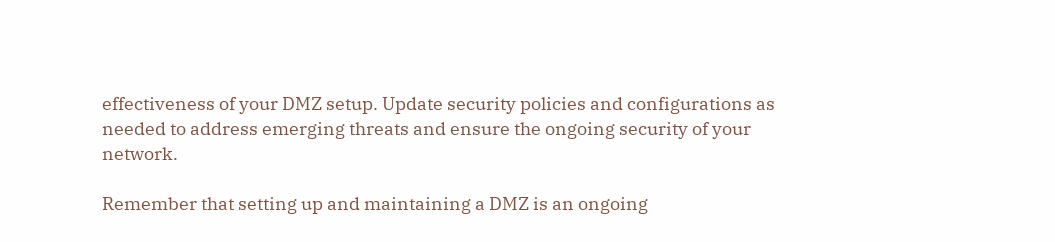effectiveness of your DMZ setup. Update security policies and configurations as needed to address emerging threats and ensure the ongoing security of your network.

Remember that setting up and maintaining a DMZ is an ongoing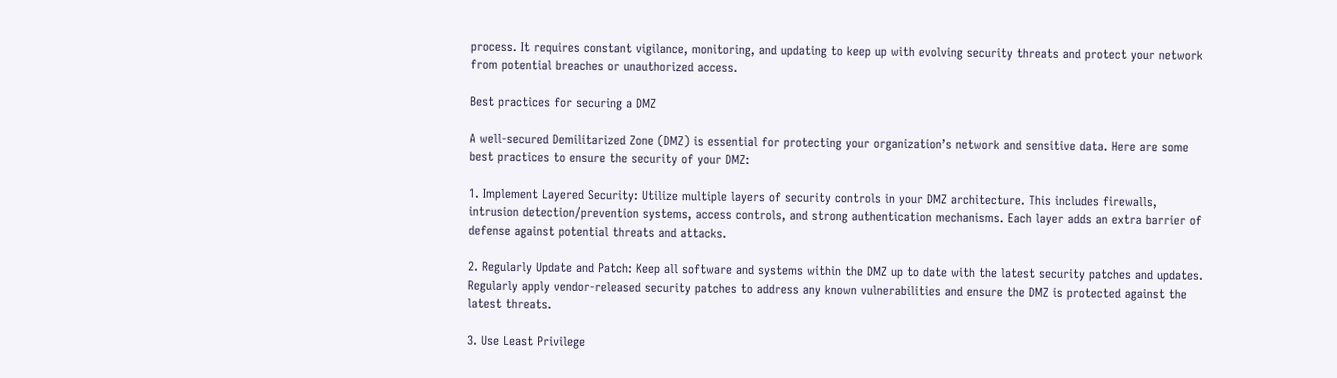process. It requires constant vigilance, monitoring, and updating to keep up with evolving security threats and protect your network from potential breaches or unauthorized access.

Best practices for securing a DMZ

A well-secured Demilitarized Zone (DMZ) is essential for protecting your organization’s network and sensitive data. Here are some best practices to ensure the security of your DMZ:

1. Implement Layered Security: Utilize multiple layers of security controls in your DMZ architecture. This includes firewalls, intrusion detection/prevention systems, access controls, and strong authentication mechanisms. Each layer adds an extra barrier of defense against potential threats and attacks.

2. Regularly Update and Patch: Keep all software and systems within the DMZ up to date with the latest security patches and updates. Regularly apply vendor-released security patches to address any known vulnerabilities and ensure the DMZ is protected against the latest threats.

3. Use Least Privilege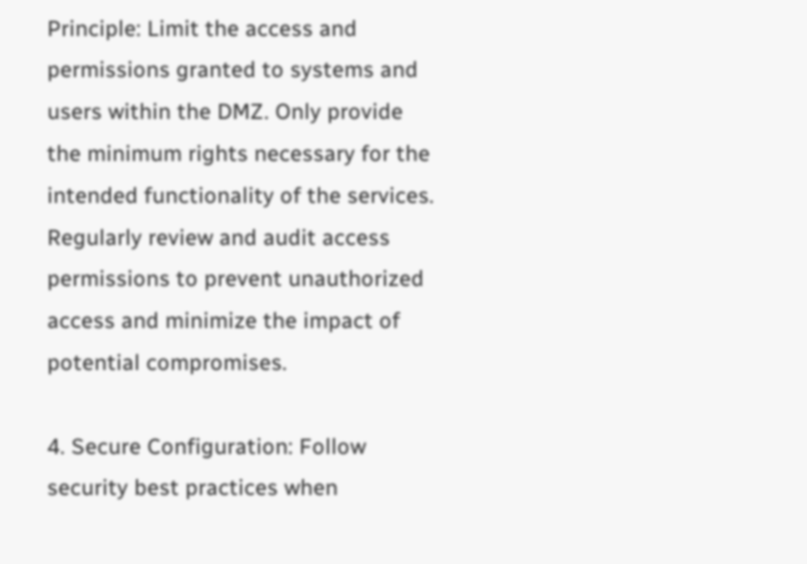Principle: Limit the access and permissions granted to systems and users within the DMZ. Only provide the minimum rights necessary for the intended functionality of the services. Regularly review and audit access permissions to prevent unauthorized access and minimize the impact of potential compromises.

4. Secure Configuration: Follow security best practices when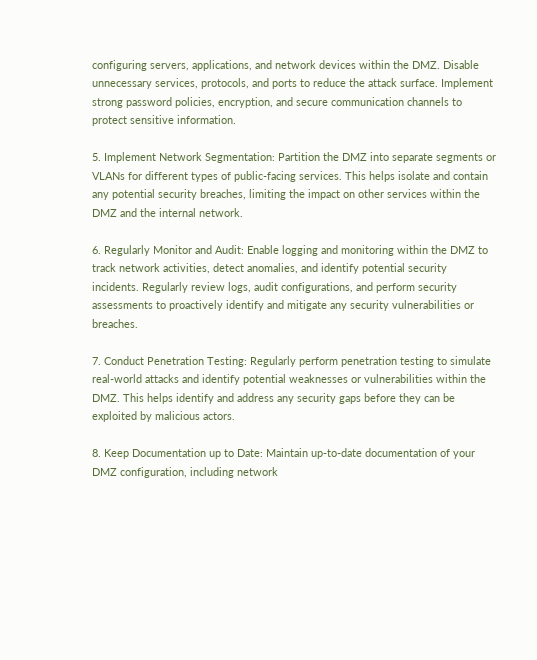configuring servers, applications, and network devices within the DMZ. Disable unnecessary services, protocols, and ports to reduce the attack surface. Implement strong password policies, encryption, and secure communication channels to protect sensitive information.

5. Implement Network Segmentation: Partition the DMZ into separate segments or VLANs for different types of public-facing services. This helps isolate and contain any potential security breaches, limiting the impact on other services within the DMZ and the internal network.

6. Regularly Monitor and Audit: Enable logging and monitoring within the DMZ to track network activities, detect anomalies, and identify potential security incidents. Regularly review logs, audit configurations, and perform security assessments to proactively identify and mitigate any security vulnerabilities or breaches.

7. Conduct Penetration Testing: Regularly perform penetration testing to simulate real-world attacks and identify potential weaknesses or vulnerabilities within the DMZ. This helps identify and address any security gaps before they can be exploited by malicious actors.

8. Keep Documentation up to Date: Maintain up-to-date documentation of your DMZ configuration, including network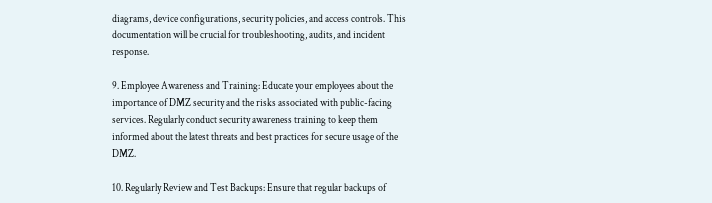diagrams, device configurations, security policies, and access controls. This documentation will be crucial for troubleshooting, audits, and incident response.

9. Employee Awareness and Training: Educate your employees about the importance of DMZ security and the risks associated with public-facing services. Regularly conduct security awareness training to keep them informed about the latest threats and best practices for secure usage of the DMZ.

10. Regularly Review and Test Backups: Ensure that regular backups of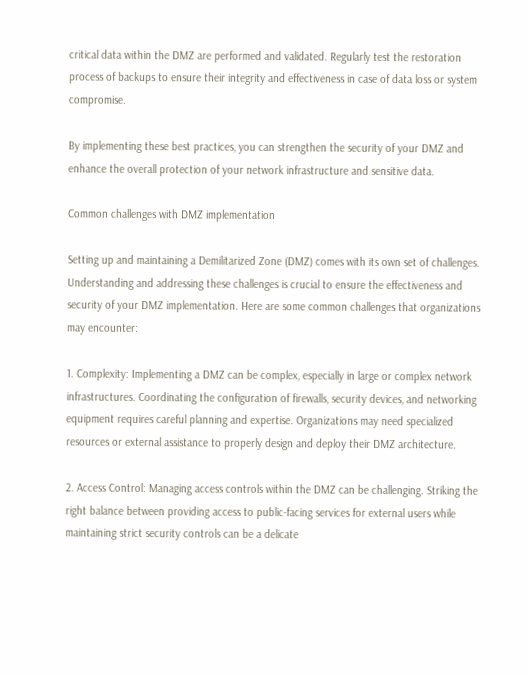critical data within the DMZ are performed and validated. Regularly test the restoration process of backups to ensure their integrity and effectiveness in case of data loss or system compromise.

By implementing these best practices, you can strengthen the security of your DMZ and enhance the overall protection of your network infrastructure and sensitive data.

Common challenges with DMZ implementation

Setting up and maintaining a Demilitarized Zone (DMZ) comes with its own set of challenges. Understanding and addressing these challenges is crucial to ensure the effectiveness and security of your DMZ implementation. Here are some common challenges that organizations may encounter:

1. Complexity: Implementing a DMZ can be complex, especially in large or complex network infrastructures. Coordinating the configuration of firewalls, security devices, and networking equipment requires careful planning and expertise. Organizations may need specialized resources or external assistance to properly design and deploy their DMZ architecture.

2. Access Control: Managing access controls within the DMZ can be challenging. Striking the right balance between providing access to public-facing services for external users while maintaining strict security controls can be a delicate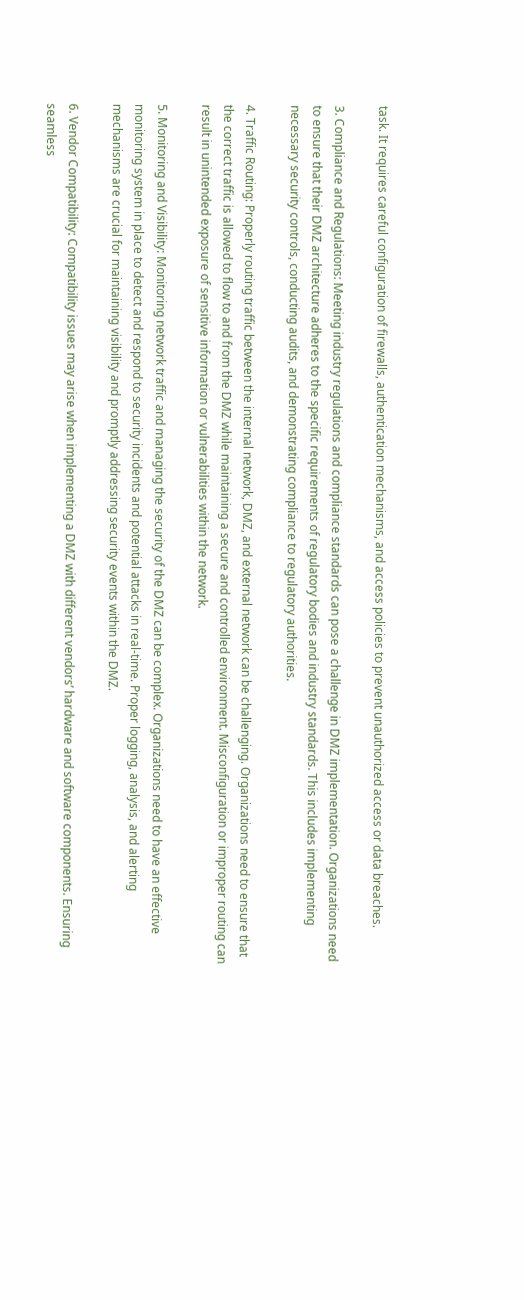task. It requires careful configuration of firewalls, authentication mechanisms, and access policies to prevent unauthorized access or data breaches.

3. Compliance and Regulations: Meeting industry regulations and compliance standards can pose a challenge in DMZ implementation. Organizations need to ensure that their DMZ architecture adheres to the specific requirements of regulatory bodies and industry standards. This includes implementing necessary security controls, conducting audits, and demonstrating compliance to regulatory authorities.

4. Traffic Routing: Properly routing traffic between the internal network, DMZ, and external network can be challenging. Organizations need to ensure that the correct traffic is allowed to flow to and from the DMZ while maintaining a secure and controlled environment. Misconfiguration or improper routing can result in unintended exposure of sensitive information or vulnerabilities within the network.

5. Monitoring and Visibility: Monitoring network traffic and managing the security of the DMZ can be complex. Organizations need to have an effective monitoring system in place to detect and respond to security incidents and potential attacks in real-time. Proper logging, analysis, and alerting mechanisms are crucial for maintaining visibility and promptly addressing security events within the DMZ.

6. Vendor Compatibility: Compatibility issues may arise when implementing a DMZ with different vendors’ hardware and software components. Ensuring seamless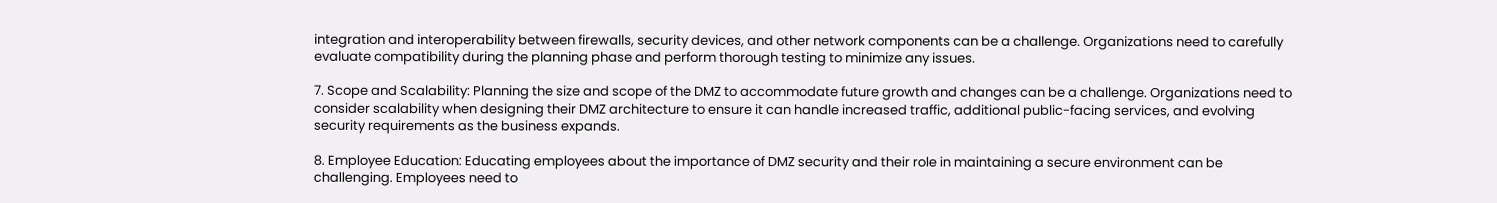integration and interoperability between firewalls, security devices, and other network components can be a challenge. Organizations need to carefully evaluate compatibility during the planning phase and perform thorough testing to minimize any issues.

7. Scope and Scalability: Planning the size and scope of the DMZ to accommodate future growth and changes can be a challenge. Organizations need to consider scalability when designing their DMZ architecture to ensure it can handle increased traffic, additional public-facing services, and evolving security requirements as the business expands.

8. Employee Education: Educating employees about the importance of DMZ security and their role in maintaining a secure environment can be challenging. Employees need to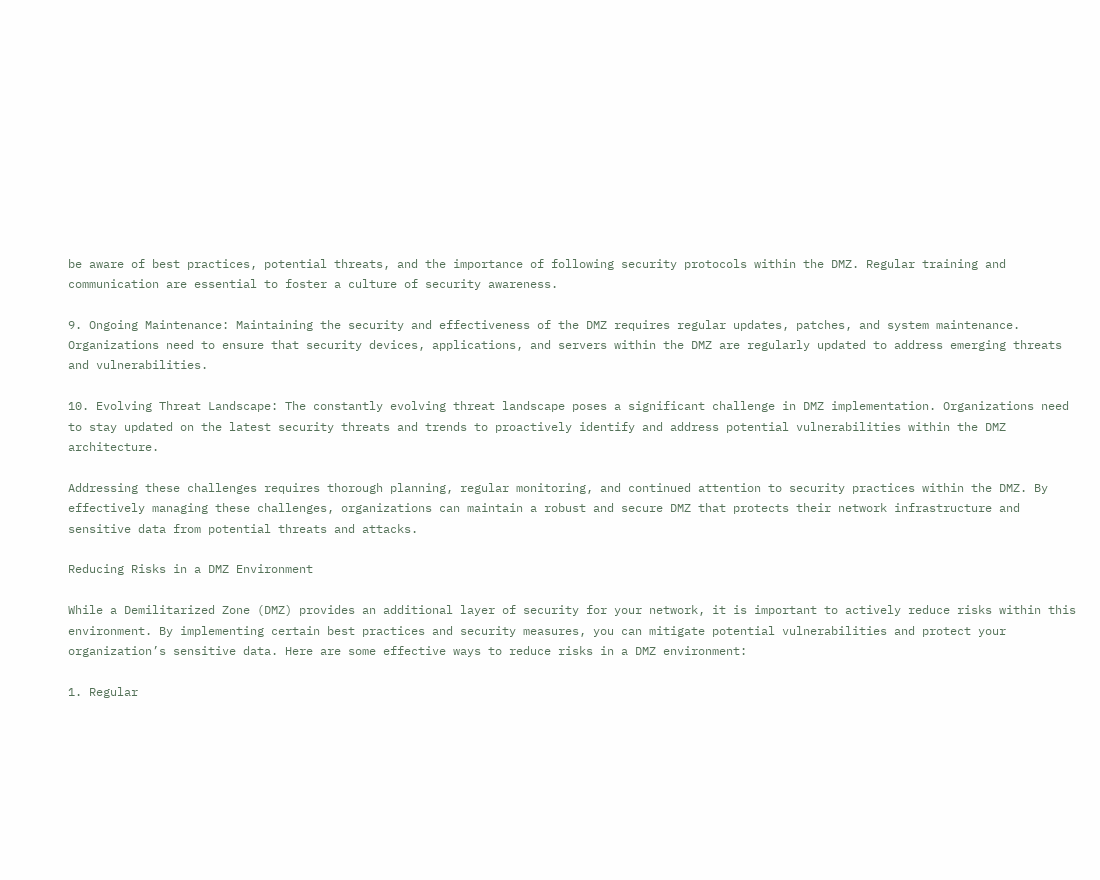be aware of best practices, potential threats, and the importance of following security protocols within the DMZ. Regular training and communication are essential to foster a culture of security awareness.

9. Ongoing Maintenance: Maintaining the security and effectiveness of the DMZ requires regular updates, patches, and system maintenance. Organizations need to ensure that security devices, applications, and servers within the DMZ are regularly updated to address emerging threats and vulnerabilities.

10. Evolving Threat Landscape: The constantly evolving threat landscape poses a significant challenge in DMZ implementation. Organizations need to stay updated on the latest security threats and trends to proactively identify and address potential vulnerabilities within the DMZ architecture.

Addressing these challenges requires thorough planning, regular monitoring, and continued attention to security practices within the DMZ. By effectively managing these challenges, organizations can maintain a robust and secure DMZ that protects their network infrastructure and sensitive data from potential threats and attacks.

Reducing Risks in a DMZ Environment

While a Demilitarized Zone (DMZ) provides an additional layer of security for your network, it is important to actively reduce risks within this environment. By implementing certain best practices and security measures, you can mitigate potential vulnerabilities and protect your organization’s sensitive data. Here are some effective ways to reduce risks in a DMZ environment:

1. Regular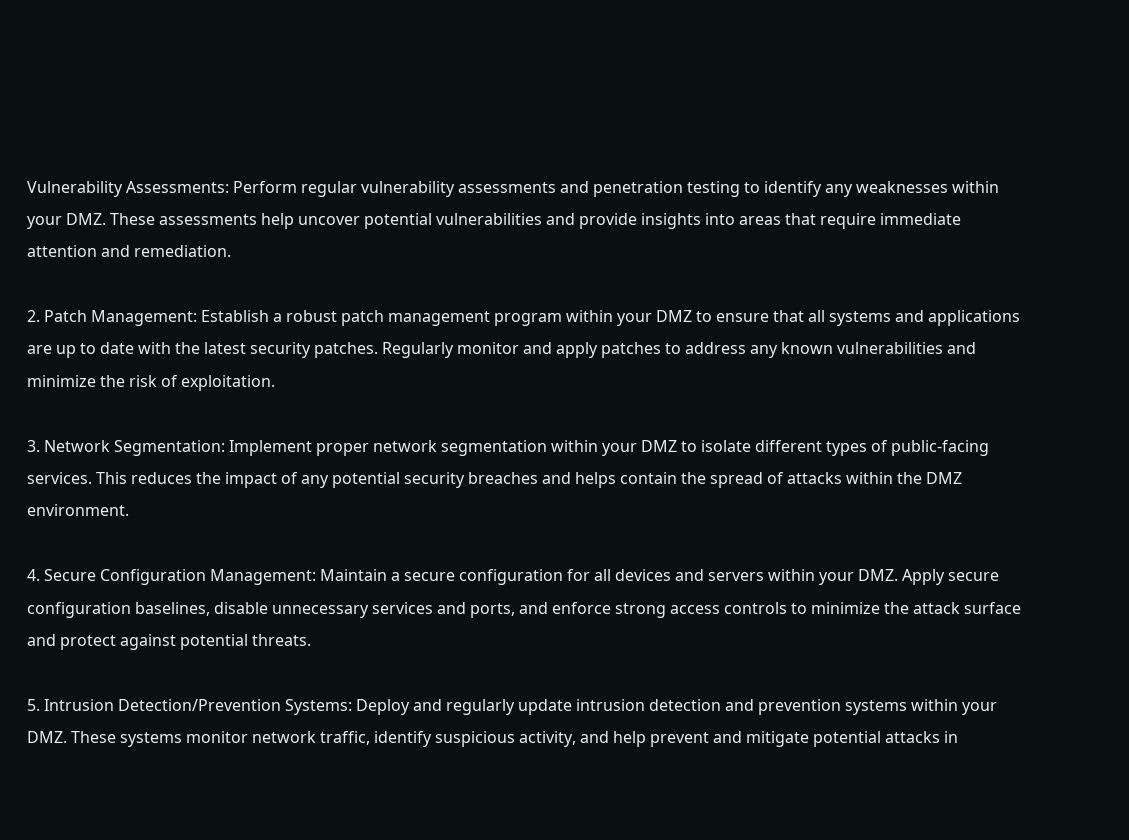Vulnerability Assessments: Perform regular vulnerability assessments and penetration testing to identify any weaknesses within your DMZ. These assessments help uncover potential vulnerabilities and provide insights into areas that require immediate attention and remediation.

2. Patch Management: Establish a robust patch management program within your DMZ to ensure that all systems and applications are up to date with the latest security patches. Regularly monitor and apply patches to address any known vulnerabilities and minimize the risk of exploitation.

3. Network Segmentation: Implement proper network segmentation within your DMZ to isolate different types of public-facing services. This reduces the impact of any potential security breaches and helps contain the spread of attacks within the DMZ environment.

4. Secure Configuration Management: Maintain a secure configuration for all devices and servers within your DMZ. Apply secure configuration baselines, disable unnecessary services and ports, and enforce strong access controls to minimize the attack surface and protect against potential threats.

5. Intrusion Detection/Prevention Systems: Deploy and regularly update intrusion detection and prevention systems within your DMZ. These systems monitor network traffic, identify suspicious activity, and help prevent and mitigate potential attacks in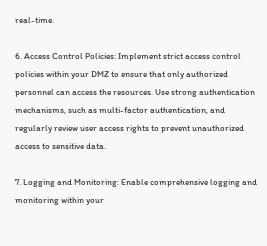real-time.

6. Access Control Policies: Implement strict access control policies within your DMZ to ensure that only authorized personnel can access the resources. Use strong authentication mechanisms, such as multi-factor authentication, and regularly review user access rights to prevent unauthorized access to sensitive data.

7. Logging and Monitoring: Enable comprehensive logging and monitoring within your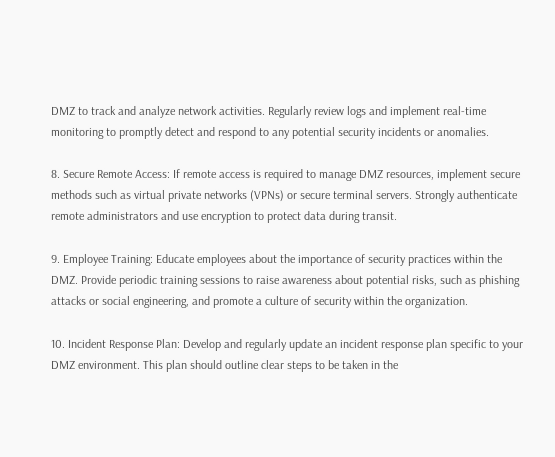DMZ to track and analyze network activities. Regularly review logs and implement real-time monitoring to promptly detect and respond to any potential security incidents or anomalies.

8. Secure Remote Access: If remote access is required to manage DMZ resources, implement secure methods such as virtual private networks (VPNs) or secure terminal servers. Strongly authenticate remote administrators and use encryption to protect data during transit.

9. Employee Training: Educate employees about the importance of security practices within the DMZ. Provide periodic training sessions to raise awareness about potential risks, such as phishing attacks or social engineering, and promote a culture of security within the organization.

10. Incident Response Plan: Develop and regularly update an incident response plan specific to your DMZ environment. This plan should outline clear steps to be taken in the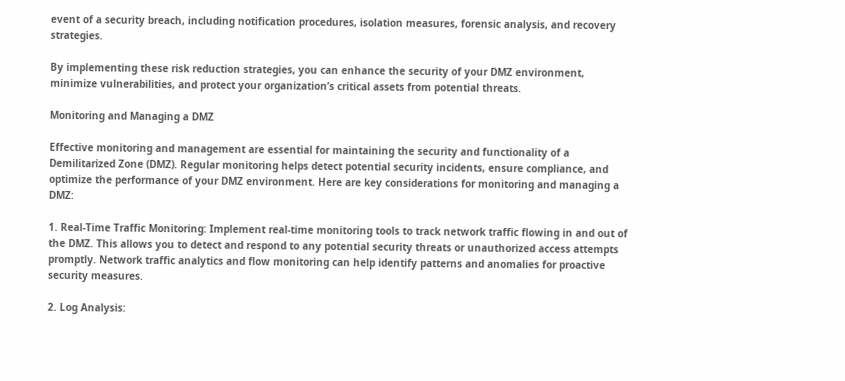event of a security breach, including notification procedures, isolation measures, forensic analysis, and recovery strategies.

By implementing these risk reduction strategies, you can enhance the security of your DMZ environment, minimize vulnerabilities, and protect your organization’s critical assets from potential threats.

Monitoring and Managing a DMZ

Effective monitoring and management are essential for maintaining the security and functionality of a Demilitarized Zone (DMZ). Regular monitoring helps detect potential security incidents, ensure compliance, and optimize the performance of your DMZ environment. Here are key considerations for monitoring and managing a DMZ:

1. Real-Time Traffic Monitoring: Implement real-time monitoring tools to track network traffic flowing in and out of the DMZ. This allows you to detect and respond to any potential security threats or unauthorized access attempts promptly. Network traffic analytics and flow monitoring can help identify patterns and anomalies for proactive security measures.

2. Log Analysis: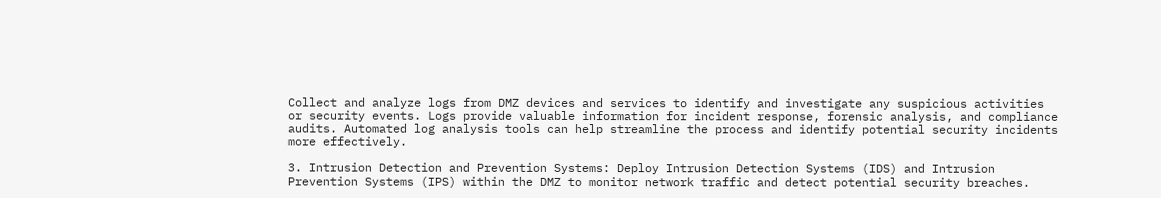Collect and analyze logs from DMZ devices and services to identify and investigate any suspicious activities or security events. Logs provide valuable information for incident response, forensic analysis, and compliance audits. Automated log analysis tools can help streamline the process and identify potential security incidents more effectively.

3. Intrusion Detection and Prevention Systems: Deploy Intrusion Detection Systems (IDS) and Intrusion Prevention Systems (IPS) within the DMZ to monitor network traffic and detect potential security breaches.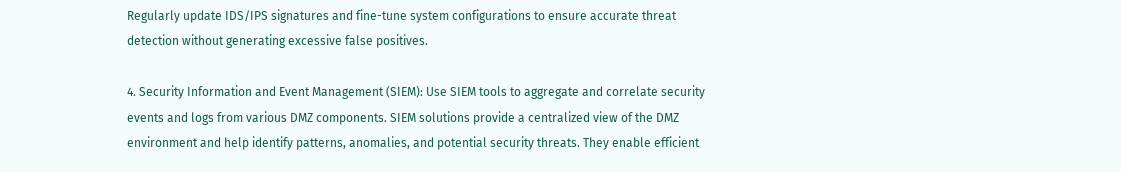Regularly update IDS/IPS signatures and fine-tune system configurations to ensure accurate threat detection without generating excessive false positives.

4. Security Information and Event Management (SIEM): Use SIEM tools to aggregate and correlate security events and logs from various DMZ components. SIEM solutions provide a centralized view of the DMZ environment and help identify patterns, anomalies, and potential security threats. They enable efficient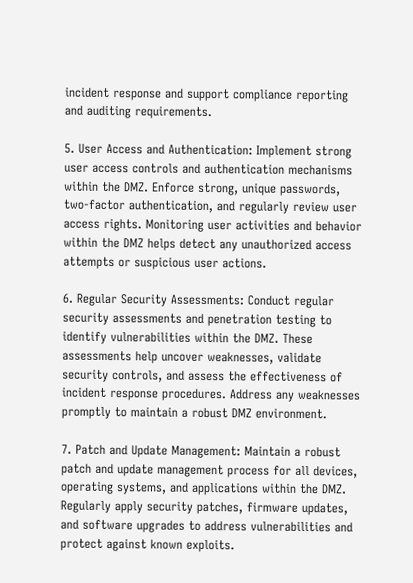incident response and support compliance reporting and auditing requirements.

5. User Access and Authentication: Implement strong user access controls and authentication mechanisms within the DMZ. Enforce strong, unique passwords, two-factor authentication, and regularly review user access rights. Monitoring user activities and behavior within the DMZ helps detect any unauthorized access attempts or suspicious user actions.

6. Regular Security Assessments: Conduct regular security assessments and penetration testing to identify vulnerabilities within the DMZ. These assessments help uncover weaknesses, validate security controls, and assess the effectiveness of incident response procedures. Address any weaknesses promptly to maintain a robust DMZ environment.

7. Patch and Update Management: Maintain a robust patch and update management process for all devices, operating systems, and applications within the DMZ. Regularly apply security patches, firmware updates, and software upgrades to address vulnerabilities and protect against known exploits.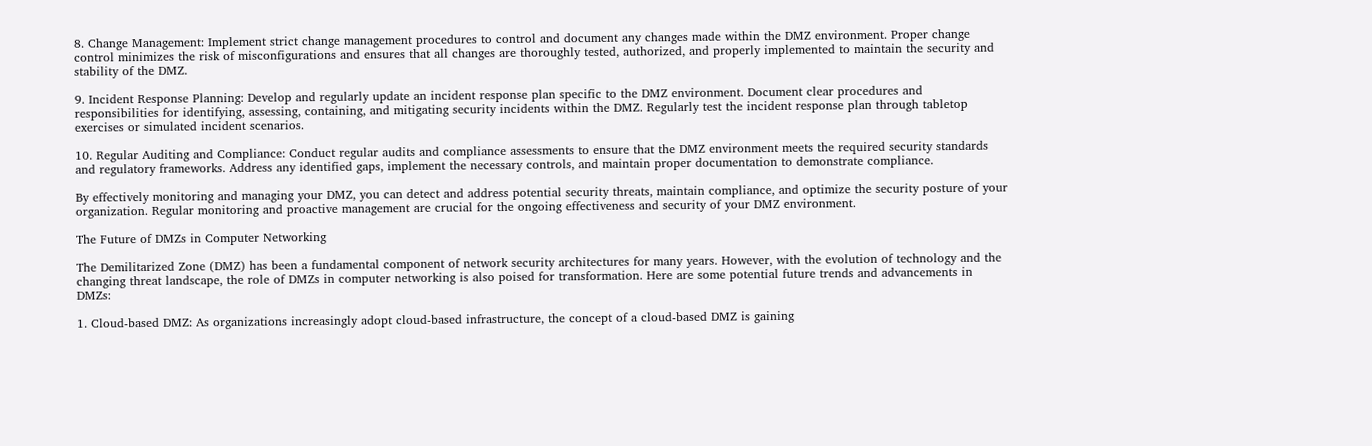8. Change Management: Implement strict change management procedures to control and document any changes made within the DMZ environment. Proper change control minimizes the risk of misconfigurations and ensures that all changes are thoroughly tested, authorized, and properly implemented to maintain the security and stability of the DMZ.

9. Incident Response Planning: Develop and regularly update an incident response plan specific to the DMZ environment. Document clear procedures and responsibilities for identifying, assessing, containing, and mitigating security incidents within the DMZ. Regularly test the incident response plan through tabletop exercises or simulated incident scenarios.

10. Regular Auditing and Compliance: Conduct regular audits and compliance assessments to ensure that the DMZ environment meets the required security standards and regulatory frameworks. Address any identified gaps, implement the necessary controls, and maintain proper documentation to demonstrate compliance.

By effectively monitoring and managing your DMZ, you can detect and address potential security threats, maintain compliance, and optimize the security posture of your organization. Regular monitoring and proactive management are crucial for the ongoing effectiveness and security of your DMZ environment.

The Future of DMZs in Computer Networking

The Demilitarized Zone (DMZ) has been a fundamental component of network security architectures for many years. However, with the evolution of technology and the changing threat landscape, the role of DMZs in computer networking is also poised for transformation. Here are some potential future trends and advancements in DMZs:

1. Cloud-based DMZ: As organizations increasingly adopt cloud-based infrastructure, the concept of a cloud-based DMZ is gaining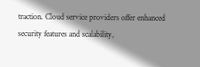traction. Cloud service providers offer enhanced security features and scalability,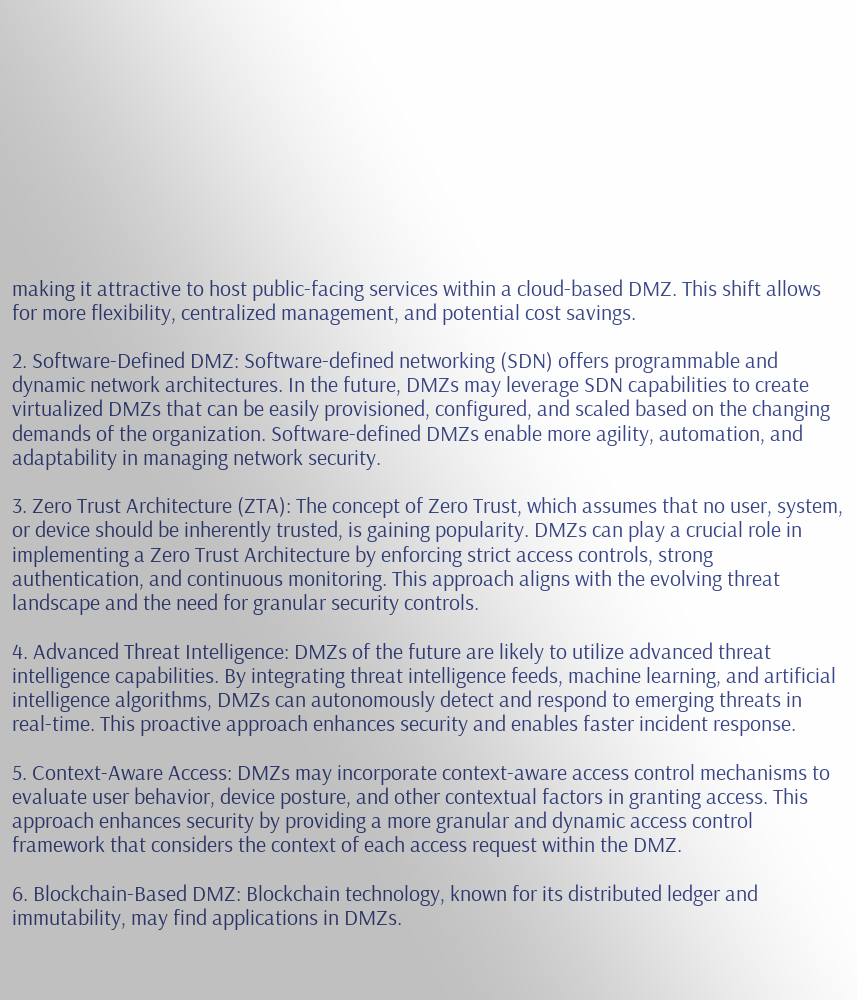making it attractive to host public-facing services within a cloud-based DMZ. This shift allows for more flexibility, centralized management, and potential cost savings.

2. Software-Defined DMZ: Software-defined networking (SDN) offers programmable and dynamic network architectures. In the future, DMZs may leverage SDN capabilities to create virtualized DMZs that can be easily provisioned, configured, and scaled based on the changing demands of the organization. Software-defined DMZs enable more agility, automation, and adaptability in managing network security.

3. Zero Trust Architecture (ZTA): The concept of Zero Trust, which assumes that no user, system, or device should be inherently trusted, is gaining popularity. DMZs can play a crucial role in implementing a Zero Trust Architecture by enforcing strict access controls, strong authentication, and continuous monitoring. This approach aligns with the evolving threat landscape and the need for granular security controls.

4. Advanced Threat Intelligence: DMZs of the future are likely to utilize advanced threat intelligence capabilities. By integrating threat intelligence feeds, machine learning, and artificial intelligence algorithms, DMZs can autonomously detect and respond to emerging threats in real-time. This proactive approach enhances security and enables faster incident response.

5. Context-Aware Access: DMZs may incorporate context-aware access control mechanisms to evaluate user behavior, device posture, and other contextual factors in granting access. This approach enhances security by providing a more granular and dynamic access control framework that considers the context of each access request within the DMZ.

6. Blockchain-Based DMZ: Blockchain technology, known for its distributed ledger and immutability, may find applications in DMZs.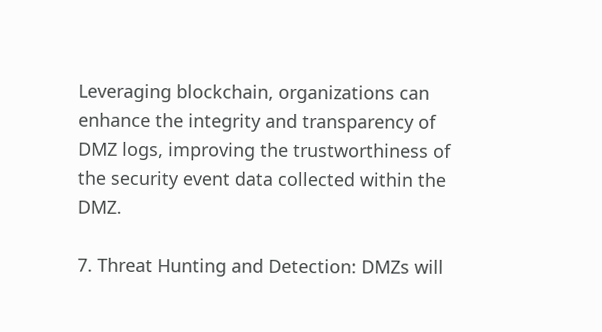Leveraging blockchain, organizations can enhance the integrity and transparency of DMZ logs, improving the trustworthiness of the security event data collected within the DMZ.

7. Threat Hunting and Detection: DMZs will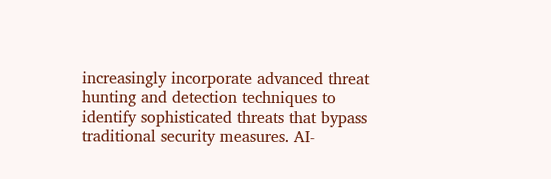increasingly incorporate advanced threat hunting and detection techniques to identify sophisticated threats that bypass traditional security measures. AI-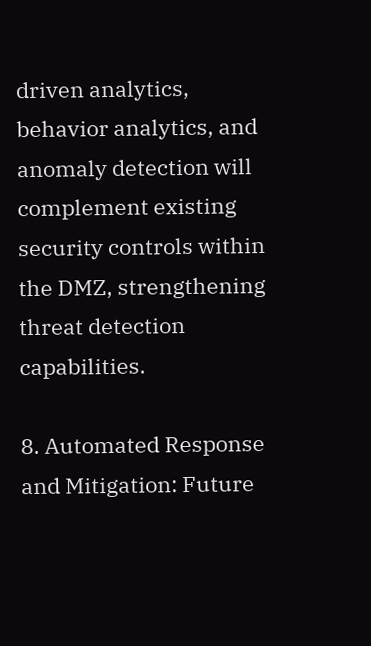driven analytics, behavior analytics, and anomaly detection will complement existing security controls within the DMZ, strengthening threat detection capabilities.

8. Automated Response and Mitigation: Future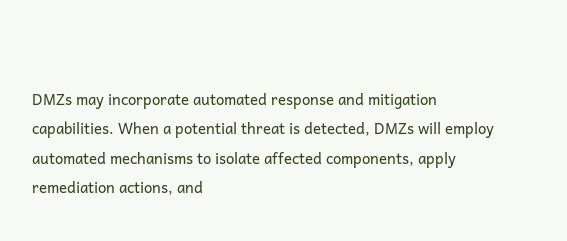DMZs may incorporate automated response and mitigation capabilities. When a potential threat is detected, DMZs will employ automated mechanisms to isolate affected components, apply remediation actions, and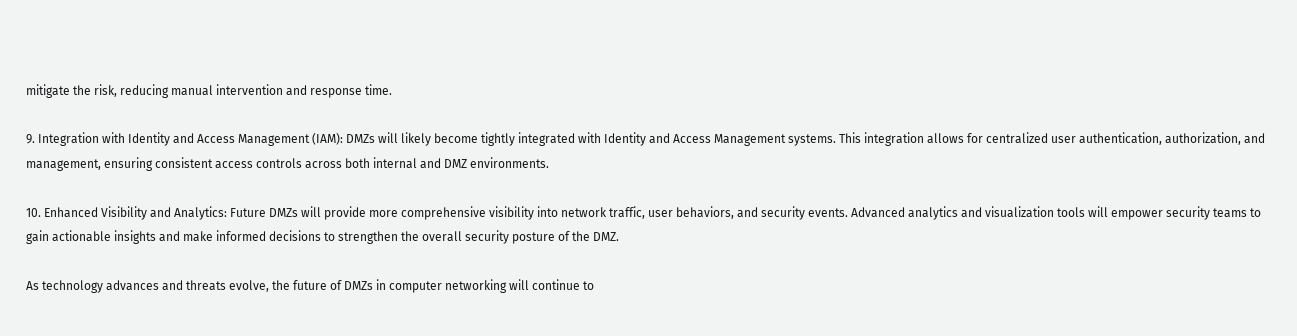mitigate the risk, reducing manual intervention and response time.

9. Integration with Identity and Access Management (IAM): DMZs will likely become tightly integrated with Identity and Access Management systems. This integration allows for centralized user authentication, authorization, and management, ensuring consistent access controls across both internal and DMZ environments.

10. Enhanced Visibility and Analytics: Future DMZs will provide more comprehensive visibility into network traffic, user behaviors, and security events. Advanced analytics and visualization tools will empower security teams to gain actionable insights and make informed decisions to strengthen the overall security posture of the DMZ.

As technology advances and threats evolve, the future of DMZs in computer networking will continue to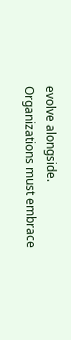evolve alongside. Organizations must embrace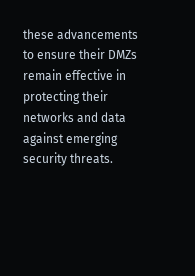these advancements to ensure their DMZs remain effective in protecting their networks and data against emerging security threats.